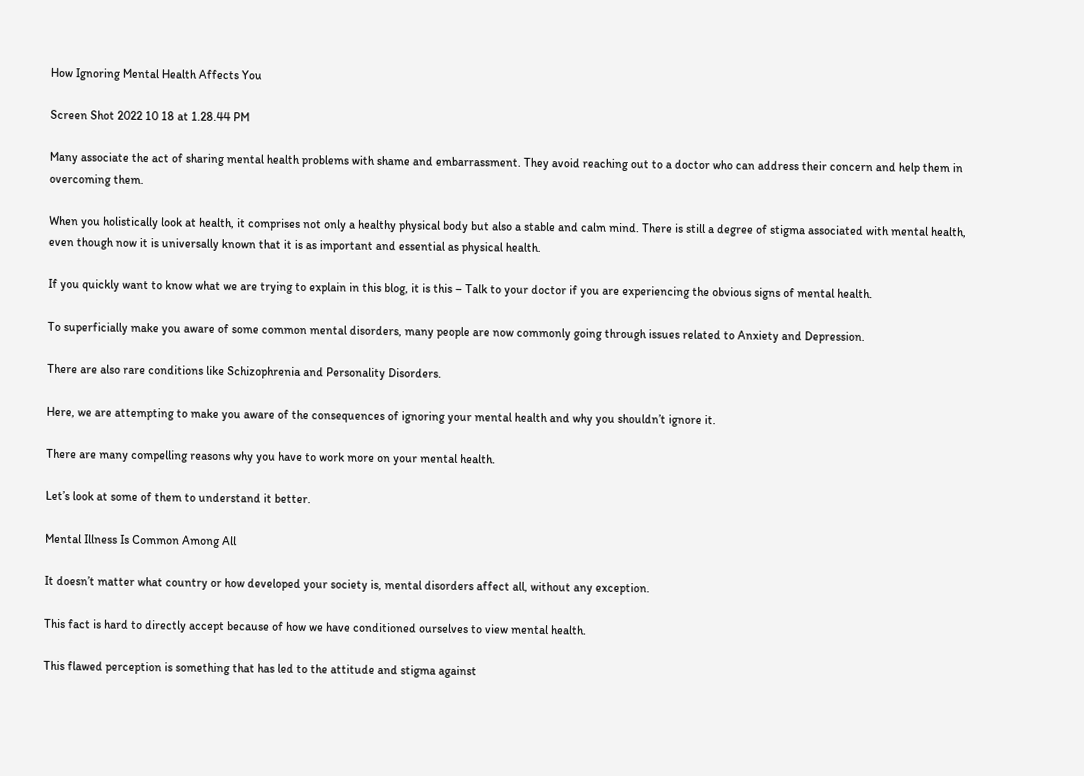How Ignoring Mental Health Affects You

Screen Shot 2022 10 18 at 1.28.44 PM

Many associate the act of sharing mental health problems with shame and embarrassment. They avoid reaching out to a doctor who can address their concern and help them in overcoming them.

When you holistically look at health, it comprises not only a healthy physical body but also a stable and calm mind. There is still a degree of stigma associated with mental health, even though now it is universally known that it is as important and essential as physical health.

If you quickly want to know what we are trying to explain in this blog, it is this – Talk to your doctor if you are experiencing the obvious signs of mental health.

To superficially make you aware of some common mental disorders, many people are now commonly going through issues related to Anxiety and Depression.

There are also rare conditions like Schizophrenia and Personality Disorders.

Here, we are attempting to make you aware of the consequences of ignoring your mental health and why you shouldn’t ignore it.

There are many compelling reasons why you have to work more on your mental health.

Let’s look at some of them to understand it better.

Mental Illness Is Common Among All

It doesn’t matter what country or how developed your society is, mental disorders affect all, without any exception.

This fact is hard to directly accept because of how we have conditioned ourselves to view mental health.

This flawed perception is something that has led to the attitude and stigma against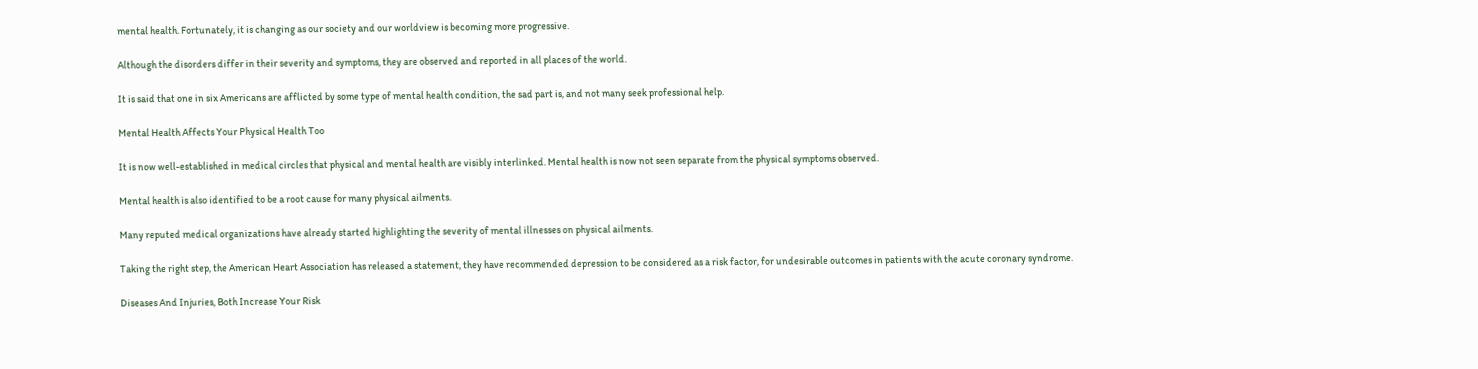mental health. Fortunately, it is changing as our society and our worldview is becoming more progressive.

Although the disorders differ in their severity and symptoms, they are observed and reported in all places of the world.

It is said that one in six Americans are afflicted by some type of mental health condition, the sad part is, and not many seek professional help.

Mental Health Affects Your Physical Health Too

It is now well-established in medical circles that physical and mental health are visibly interlinked. Mental health is now not seen separate from the physical symptoms observed.

Mental health is also identified to be a root cause for many physical ailments.

Many reputed medical organizations have already started highlighting the severity of mental illnesses on physical ailments.

Taking the right step, the American Heart Association has released a statement, they have recommended depression to be considered as a risk factor, for undesirable outcomes in patients with the acute coronary syndrome.

Diseases And Injuries, Both Increase Your Risk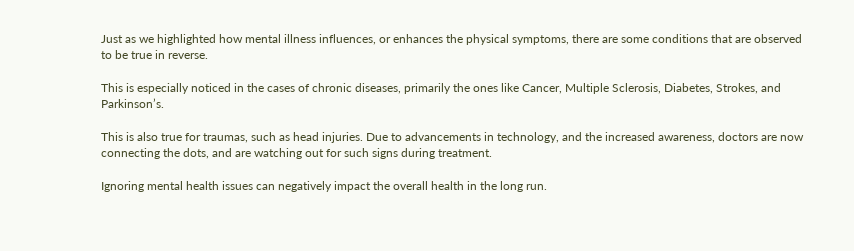Just as we highlighted how mental illness influences, or enhances the physical symptoms, there are some conditions that are observed to be true in reverse.

This is especially noticed in the cases of chronic diseases, primarily the ones like Cancer, Multiple Sclerosis, Diabetes, Strokes, and Parkinson’s.

This is also true for traumas, such as head injuries. Due to advancements in technology, and the increased awareness, doctors are now connecting the dots, and are watching out for such signs during treatment.

Ignoring mental health issues can negatively impact the overall health in the long run.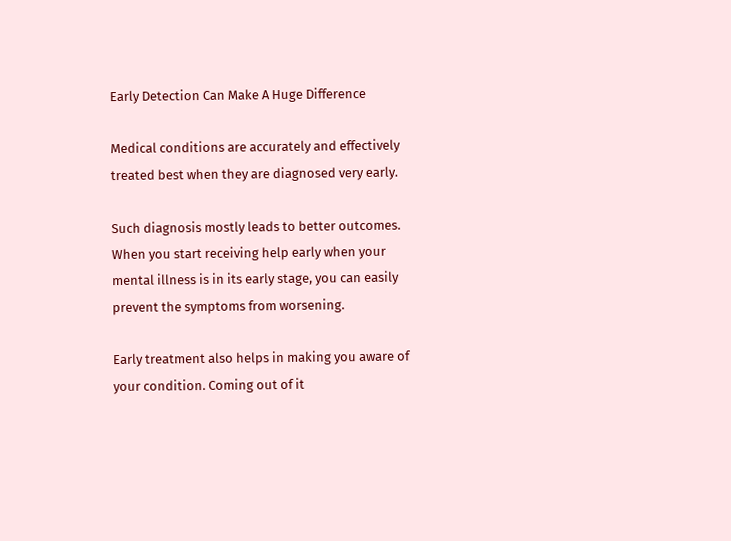Early Detection Can Make A Huge Difference

Medical conditions are accurately and effectively treated best when they are diagnosed very early.

Such diagnosis mostly leads to better outcomes. When you start receiving help early when your mental illness is in its early stage, you can easily prevent the symptoms from worsening.

Early treatment also helps in making you aware of your condition. Coming out of it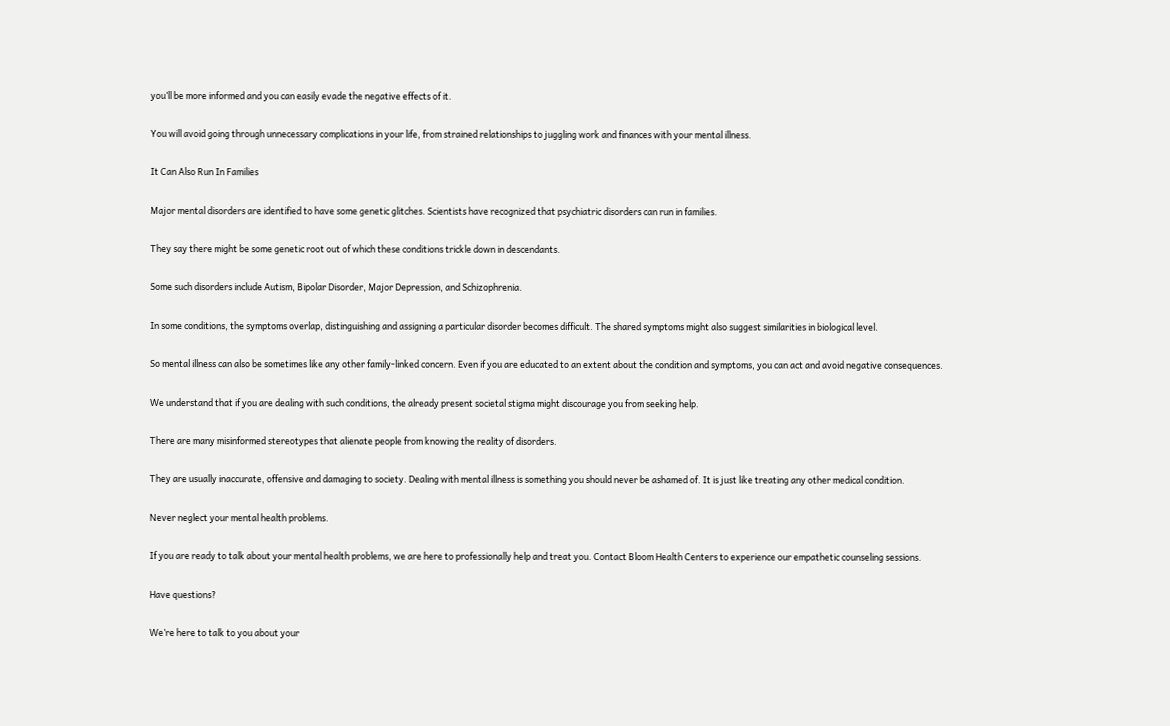you’ll be more informed and you can easily evade the negative effects of it.

You will avoid going through unnecessary complications in your life, from strained relationships to juggling work and finances with your mental illness.

It Can Also Run In Families

Major mental disorders are identified to have some genetic glitches. Scientists have recognized that psychiatric disorders can run in families.

They say there might be some genetic root out of which these conditions trickle down in descendants.

Some such disorders include Autism, Bipolar Disorder, Major Depression, and Schizophrenia.

In some conditions, the symptoms overlap, distinguishing and assigning a particular disorder becomes difficult. The shared symptoms might also suggest similarities in biological level.

So mental illness can also be sometimes like any other family-linked concern. Even if you are educated to an extent about the condition and symptoms, you can act and avoid negative consequences.

We understand that if you are dealing with such conditions, the already present societal stigma might discourage you from seeking help.

There are many misinformed stereotypes that alienate people from knowing the reality of disorders.

They are usually inaccurate, offensive and damaging to society. Dealing with mental illness is something you should never be ashamed of. It is just like treating any other medical condition.

Never neglect your mental health problems.

If you are ready to talk about your mental health problems, we are here to professionally help and treat you. Contact Bloom Health Centers to experience our empathetic counseling sessions.

Have questions?

We’re here to talk to you about your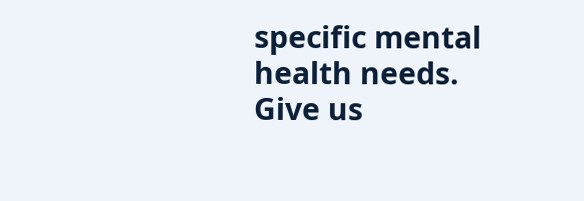specific mental health needs. Give us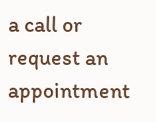a call or request an appointment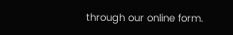through our online form.